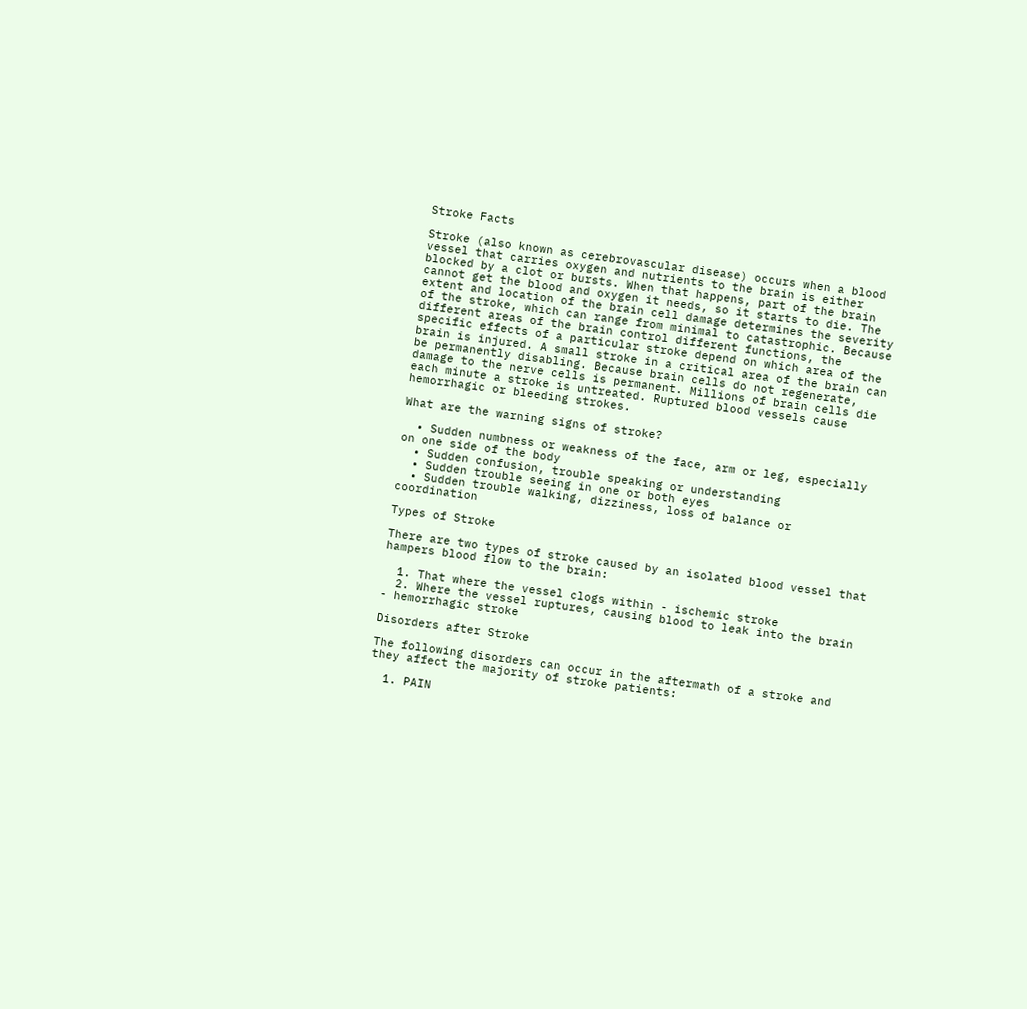Stroke Facts

Stroke (also known as cerebrovascular disease) occurs when a blood vessel that carries oxygen and nutrients to the brain is either blocked by a clot or bursts. When that happens, part of the brain cannot get the blood and oxygen it needs, so it starts to die. The extent and location of the brain cell damage determines the severity of the stroke, which can range from minimal to catastrophic. Because different areas of the brain control different functions, the specific effects of a particular stroke depend on which area of the brain is injured. A small stroke in a critical area of the brain can be permanently disabling. Because brain cells do not regenerate, damage to the nerve cells is permanent. Millions of brain cells die each minute a stroke is untreated. Ruptured blood vessels cause hemorrhagic or bleeding strokes.

What are the warning signs of stroke?

  • Sudden numbness or weakness of the face, arm or leg, especially on one side of the body
  • Sudden confusion, trouble speaking or understanding
  • Sudden trouble seeing in one or both eyes
  • Sudden trouble walking, dizziness, loss of balance or coordination

Types of Stroke

There are two types of stroke caused by an isolated blood vessel that hampers blood flow to the brain:

  1. That where the vessel clogs within - ischemic stroke
  2. Where the vessel ruptures, causing blood to leak into the brain - hemorrhagic stroke

Disorders after Stroke

The following disorders can occur in the aftermath of a stroke and they affect the majority of stroke patients:

  1. PAIN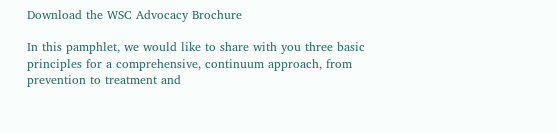Download the WSC Advocacy Brochure

In this pamphlet, we would like to share with you three basic principles for a comprehensive, continuum approach, from prevention to treatment and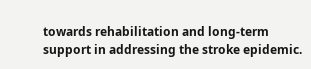towards rehabilitation and long-term support in addressing the stroke epidemic.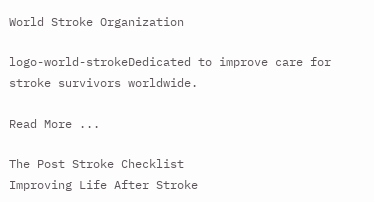World Stroke Organization

logo-world-strokeDedicated to improve care for stroke survivors worldwide.

Read More ...

The Post Stroke Checklist
Improving Life After Stroke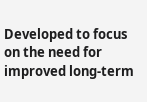Developed to focus on the need for improved long-term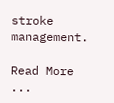stroke management.

Read More ...